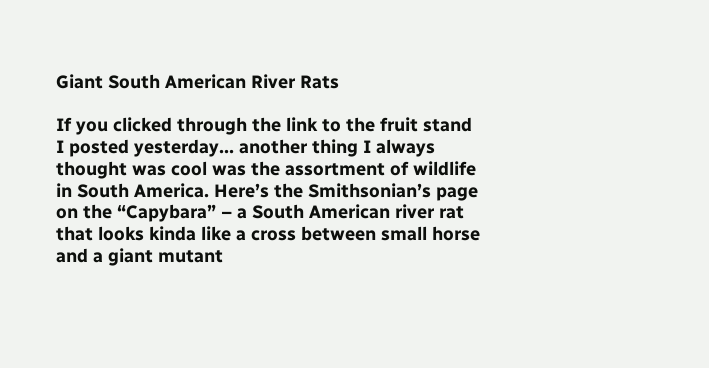Giant South American River Rats

If you clicked through the link to the fruit stand I posted yesterday… another thing I always thought was cool was the assortment of wildlife in South America. Here’s the Smithsonian’s page on the “Capybara” – a South American river rat that looks kinda like a cross between small horse and a giant mutant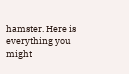hamster. Here is everything you might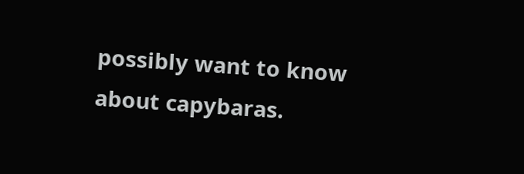possibly want to know about capybaras.